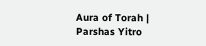Aura of Torah | Parshas Yitro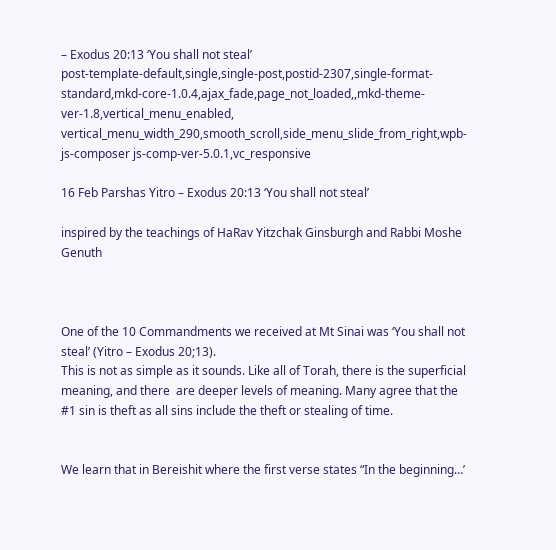– Exodus 20:13 ‘You shall not steal’
post-template-default,single,single-post,postid-2307,single-format-standard,mkd-core-1.0.4,ajax_fade,page_not_loaded,,mkd-theme-ver-1.8,vertical_menu_enabled, vertical_menu_width_290,smooth_scroll,side_menu_slide_from_right,wpb-js-composer js-comp-ver-5.0.1,vc_responsive

16 Feb Parshas Yitro – Exodus 20:13 ‘You shall not steal’

inspired by the teachings of HaRav Yitzchak Ginsburgh and Rabbi Moshe Genuth



One of the 10 Commandments we received at Mt Sinai was ‘You shall not steal’ (Yitro – Exodus 20;13).
This is not as simple as it sounds. Like all of Torah, there is the superficial meaning, and there  are deeper levels of meaning. Many agree that the #1 sin is theft as all sins include the theft or stealing of time.


We learn that in Bereishit where the first verse states “In the beginning…’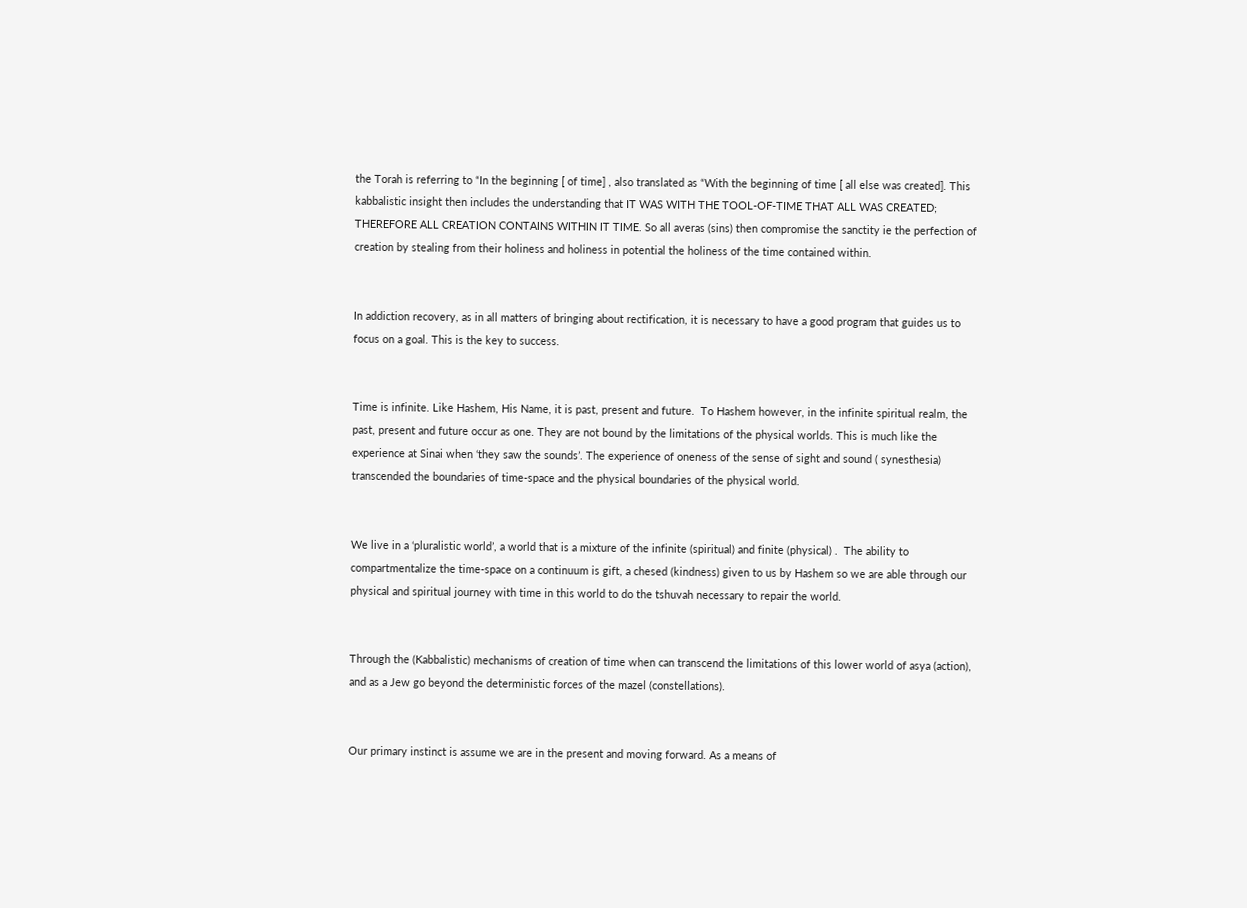the Torah is referring to “In the beginning [ of time] , also translated as “With the beginning of time [ all else was created]. This kabbalistic insight then includes the understanding that IT WAS WITH THE TOOL-OF-TIME THAT ALL WAS CREATED; THEREFORE ALL CREATION CONTAINS WITHIN IT TIME. So all averas (sins) then compromise the sanctity ie the perfection of creation by stealing from their holiness and holiness in potential the holiness of the time contained within.


In addiction recovery, as in all matters of bringing about rectification, it is necessary to have a good program that guides us to focus on a goal. This is the key to success.


Time is infinite. Like Hashem, His Name, it is past, present and future.  To Hashem however, in the infinite spiritual realm, the past, present and future occur as one. They are not bound by the limitations of the physical worlds. This is much like the experience at Sinai when ‘they saw the sounds’. The experience of oneness of the sense of sight and sound ( synesthesia)  transcended the boundaries of time-space and the physical boundaries of the physical world.


We live in a ‘pluralistic world’, a world that is a mixture of the infinite (spiritual) and finite (physical) .  The ability to compartmentalize the time-space on a continuum is gift, a chesed (kindness) given to us by Hashem so we are able through our physical and spiritual journey with time in this world to do the tshuvah necessary to repair the world.


Through the (Kabbalistic) mechanisms of creation of time when can transcend the limitations of this lower world of asya (action), and as a Jew go beyond the deterministic forces of the mazel (constellations).


Our primary instinct is assume we are in the present and moving forward. As a means of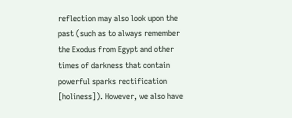reflection may also look upon the past (such as to always remember the Exodus from Egypt and other times of darkness that contain powerful sparks rectification [holiness]). However, we also have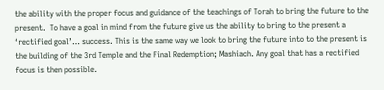the ability with the proper focus and guidance of the teachings of Torah to bring the future to the present.  To have a goal in mind from the future give us the ability to bring to the present a ‘rectified goal’… success. This is the same way we look to bring the future into to the present is the building of the 3rd Temple and the Final Redemption; Mashiach. Any goal that has a rectified focus is then possible.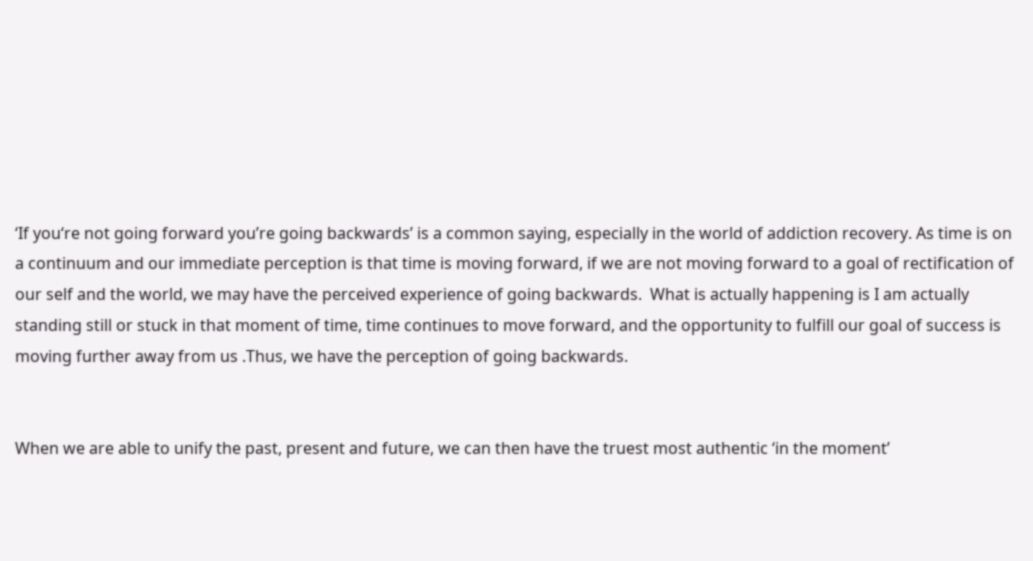‘If you‘re not going forward you’re going backwards’ is a common saying, especially in the world of addiction recovery. As time is on a continuum and our immediate perception is that time is moving forward, if we are not moving forward to a goal of rectification of our self and the world, we may have the perceived experience of going backwards.  What is actually happening is I am actually standing still or stuck in that moment of time, time continues to move forward, and the opportunity to fulfill our goal of success is moving further away from us .Thus, we have the perception of going backwards.


When we are able to unify the past, present and future, we can then have the truest most authentic ‘in the moment’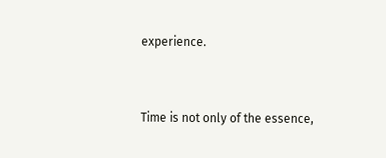experience.


Time is not only of the essence,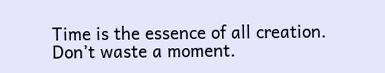Time is the essence of all creation.
Don’t waste a moment.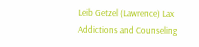Leib Getzel (Lawrence) Lax
Addictions and Counseling